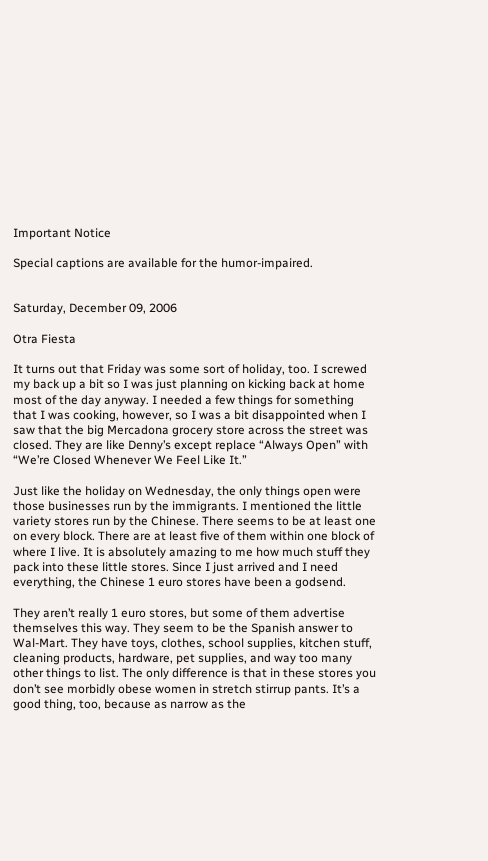Important Notice

Special captions are available for the humor-impaired.


Saturday, December 09, 2006

Otra Fiesta

It turns out that Friday was some sort of holiday, too. I screwed my back up a bit so I was just planning on kicking back at home most of the day anyway. I needed a few things for something that I was cooking, however, so I was a bit disappointed when I saw that the big Mercadona grocery store across the street was closed. They are like Denny’s except replace “Always Open” with “We’re Closed Whenever We Feel Like It.”

Just like the holiday on Wednesday, the only things open were those businesses run by the immigrants. I mentioned the little variety stores run by the Chinese. There seems to be at least one on every block. There are at least five of them within one block of where I live. It is absolutely amazing to me how much stuff they pack into these little stores. Since I just arrived and I need everything, the Chinese 1 euro stores have been a godsend.

They aren’t really 1 euro stores, but some of them advertise themselves this way. They seem to be the Spanish answer to Wal-Mart. They have toys, clothes, school supplies, kitchen stuff, cleaning products, hardware, pet supplies, and way too many other things to list. The only difference is that in these stores you don’t see morbidly obese women in stretch stirrup pants. It’s a good thing, too, because as narrow as the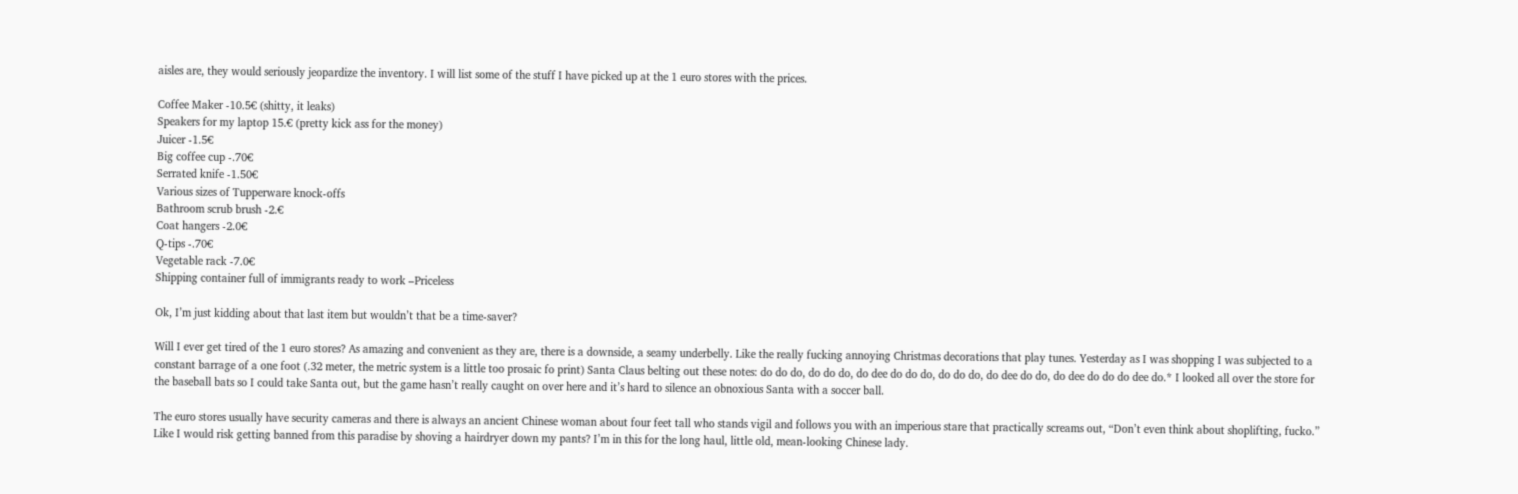aisles are, they would seriously jeopardize the inventory. I will list some of the stuff I have picked up at the 1 euro stores with the prices.

Coffee Maker -10.5€ (shitty, it leaks)
Speakers for my laptop 15.€ (pretty kick ass for the money)
Juicer -1.5€
Big coffee cup -.70€
Serrated knife -1.50€
Various sizes of Tupperware knock-offs
Bathroom scrub brush -2.€
Coat hangers -2.0€
Q-tips -.70€
Vegetable rack -7.0€
Shipping container full of immigrants ready to work –Priceless

Ok, I’m just kidding about that last item but wouldn’t that be a time-saver?

Will I ever get tired of the 1 euro stores? As amazing and convenient as they are, there is a downside, a seamy underbelly. Like the really fucking annoying Christmas decorations that play tunes. Yesterday as I was shopping I was subjected to a constant barrage of a one foot (.32 meter, the metric system is a little too prosaic fo print) Santa Claus belting out these notes: do do do, do do do, do dee do do do, do do do, do dee do do, do dee do do do dee do.* I looked all over the store for the baseball bats so I could take Santa out, but the game hasn’t really caught on over here and it’s hard to silence an obnoxious Santa with a soccer ball.

The euro stores usually have security cameras and there is always an ancient Chinese woman about four feet tall who stands vigil and follows you with an imperious stare that practically screams out, “Don’t even think about shoplifting, fucko.” Like I would risk getting banned from this paradise by shoving a hairdryer down my pants? I’m in this for the long haul, little old, mean-looking Chinese lady.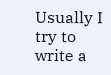Usually I try to write a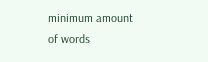minimum amount of words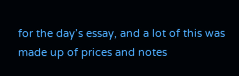for the day’s essay, and a lot of this was made up of prices and notes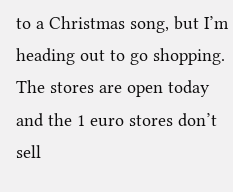to a Christmas song, but I’m heading out to go shopping. The stores are open today and the 1 euro stores don’t sell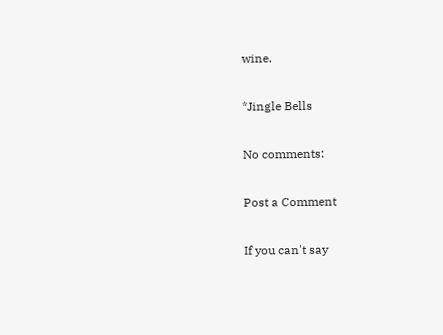wine.

*Jingle Bells

No comments:

Post a Comment

If you can't say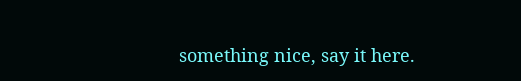something nice, say it here.